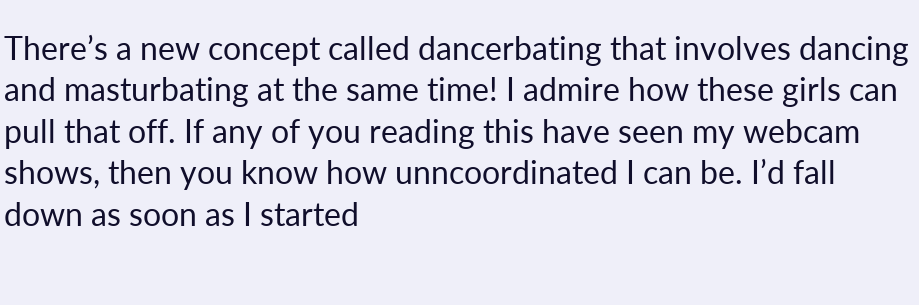There’s a new concept called dancerbating that involves dancing and masturbating at the same time! I admire how these girls can pull that off. If any of you reading this have seen my webcam shows, then you know how unncoordinated I can be. I’d fall down as soon as I started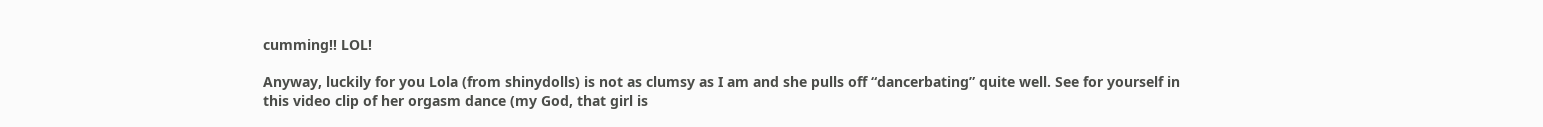cumming!! LOL!

Anyway, luckily for you Lola (from shinydolls) is not as clumsy as I am and she pulls off “dancerbating” quite well. See for yourself in this video clip of her orgasm dance (my God, that girl is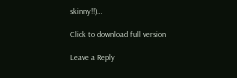skinny!!)…

Click to download full version

Leave a Reply